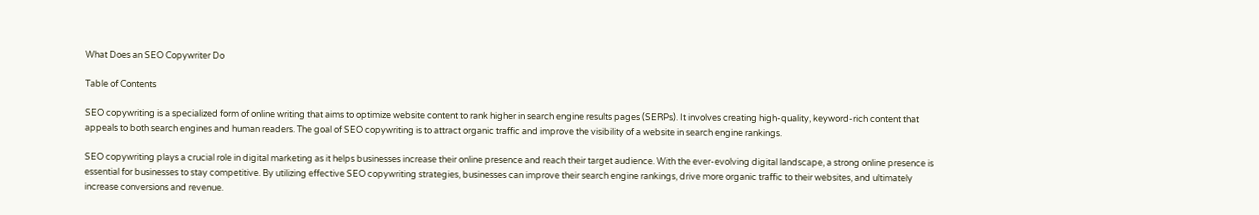What Does an SEO Copywriter Do

Table of Contents

SEO copywriting is a specialized form of online writing that aims to optimize website content to rank higher in search engine results pages (SERPs). It involves creating high-quality, keyword-rich content that appeals to both search engines and human readers. The goal of SEO copywriting is to attract organic traffic and improve the visibility of a website in search engine rankings.

SEO copywriting plays a crucial role in digital marketing as it helps businesses increase their online presence and reach their target audience. With the ever-evolving digital landscape, a strong online presence is essential for businesses to stay competitive. By utilizing effective SEO copywriting strategies, businesses can improve their search engine rankings, drive more organic traffic to their websites, and ultimately increase conversions and revenue.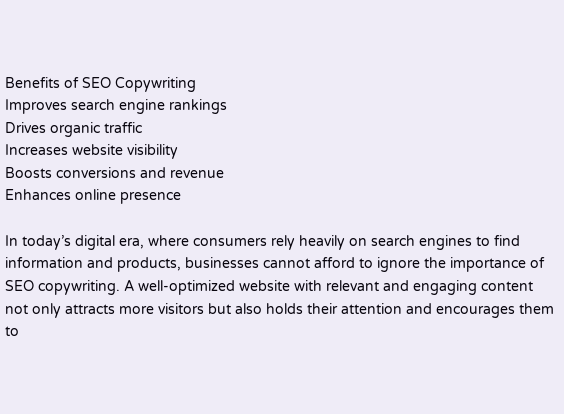Benefits of SEO Copywriting
Improves search engine rankings
Drives organic traffic
Increases website visibility
Boosts conversions and revenue
Enhances online presence

In today’s digital era, where consumers rely heavily on search engines to find information and products, businesses cannot afford to ignore the importance of SEO copywriting. A well-optimized website with relevant and engaging content not only attracts more visitors but also holds their attention and encourages them to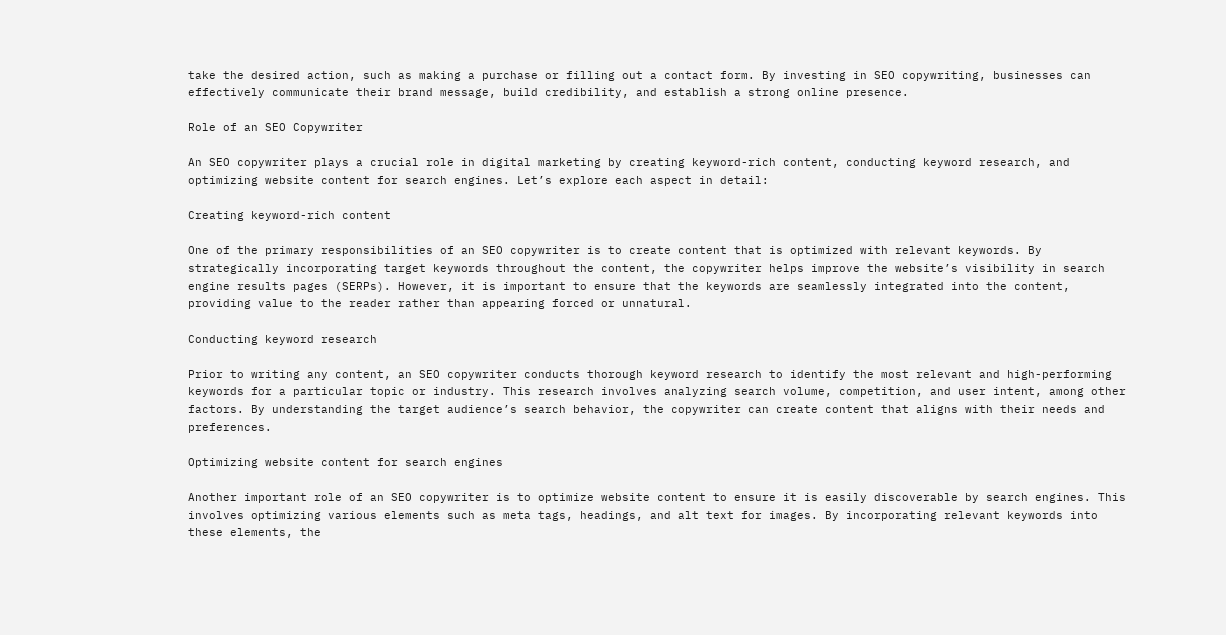take the desired action, such as making a purchase or filling out a contact form. By investing in SEO copywriting, businesses can effectively communicate their brand message, build credibility, and establish a strong online presence.

Role of an SEO Copywriter

An SEO copywriter plays a crucial role in digital marketing by creating keyword-rich content, conducting keyword research, and optimizing website content for search engines. Let’s explore each aspect in detail:

Creating keyword-rich content

One of the primary responsibilities of an SEO copywriter is to create content that is optimized with relevant keywords. By strategically incorporating target keywords throughout the content, the copywriter helps improve the website’s visibility in search engine results pages (SERPs). However, it is important to ensure that the keywords are seamlessly integrated into the content, providing value to the reader rather than appearing forced or unnatural.

Conducting keyword research

Prior to writing any content, an SEO copywriter conducts thorough keyword research to identify the most relevant and high-performing keywords for a particular topic or industry. This research involves analyzing search volume, competition, and user intent, among other factors. By understanding the target audience’s search behavior, the copywriter can create content that aligns with their needs and preferences.

Optimizing website content for search engines

Another important role of an SEO copywriter is to optimize website content to ensure it is easily discoverable by search engines. This involves optimizing various elements such as meta tags, headings, and alt text for images. By incorporating relevant keywords into these elements, the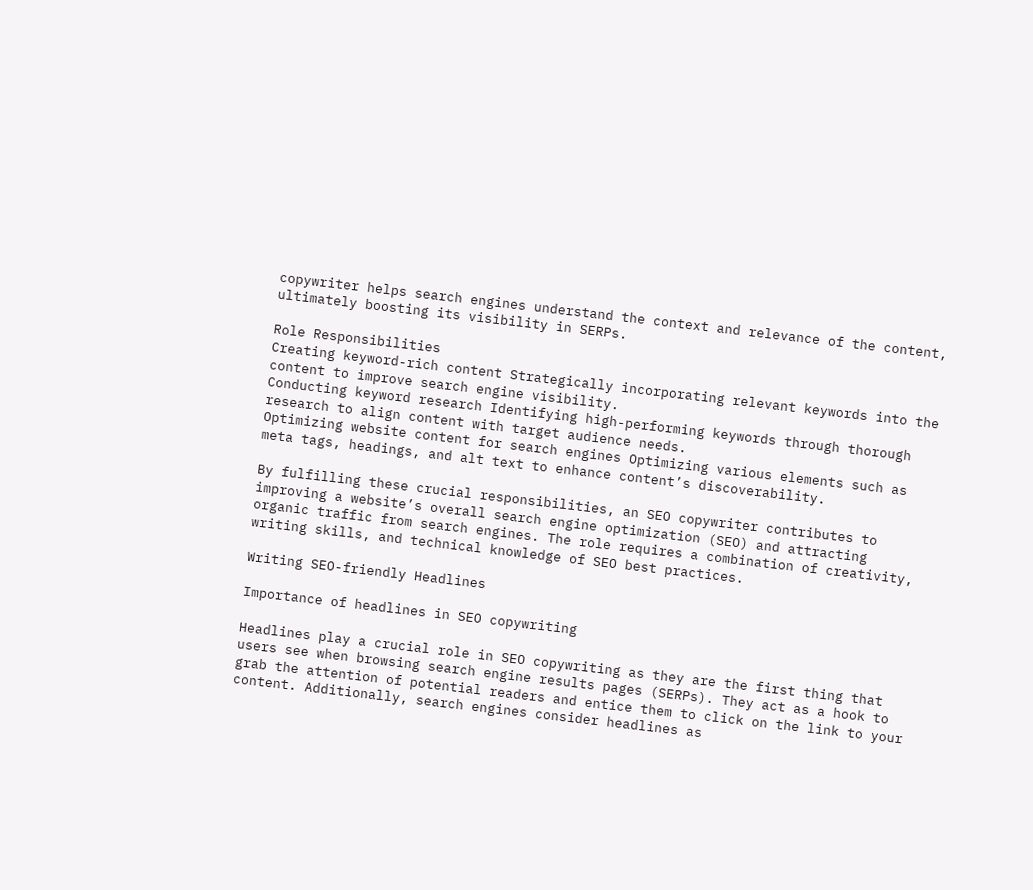copywriter helps search engines understand the context and relevance of the content, ultimately boosting its visibility in SERPs.

Role Responsibilities
Creating keyword-rich content Strategically incorporating relevant keywords into the content to improve search engine visibility.
Conducting keyword research Identifying high-performing keywords through thorough research to align content with target audience needs.
Optimizing website content for search engines Optimizing various elements such as meta tags, headings, and alt text to enhance content’s discoverability.

By fulfilling these crucial responsibilities, an SEO copywriter contributes to improving a website’s overall search engine optimization (SEO) and attracting organic traffic from search engines. The role requires a combination of creativity, writing skills, and technical knowledge of SEO best practices.

Writing SEO-friendly Headlines

Importance of headlines in SEO copywriting

Headlines play a crucial role in SEO copywriting as they are the first thing that users see when browsing search engine results pages (SERPs). They act as a hook to grab the attention of potential readers and entice them to click on the link to your content. Additionally, search engines consider headlines as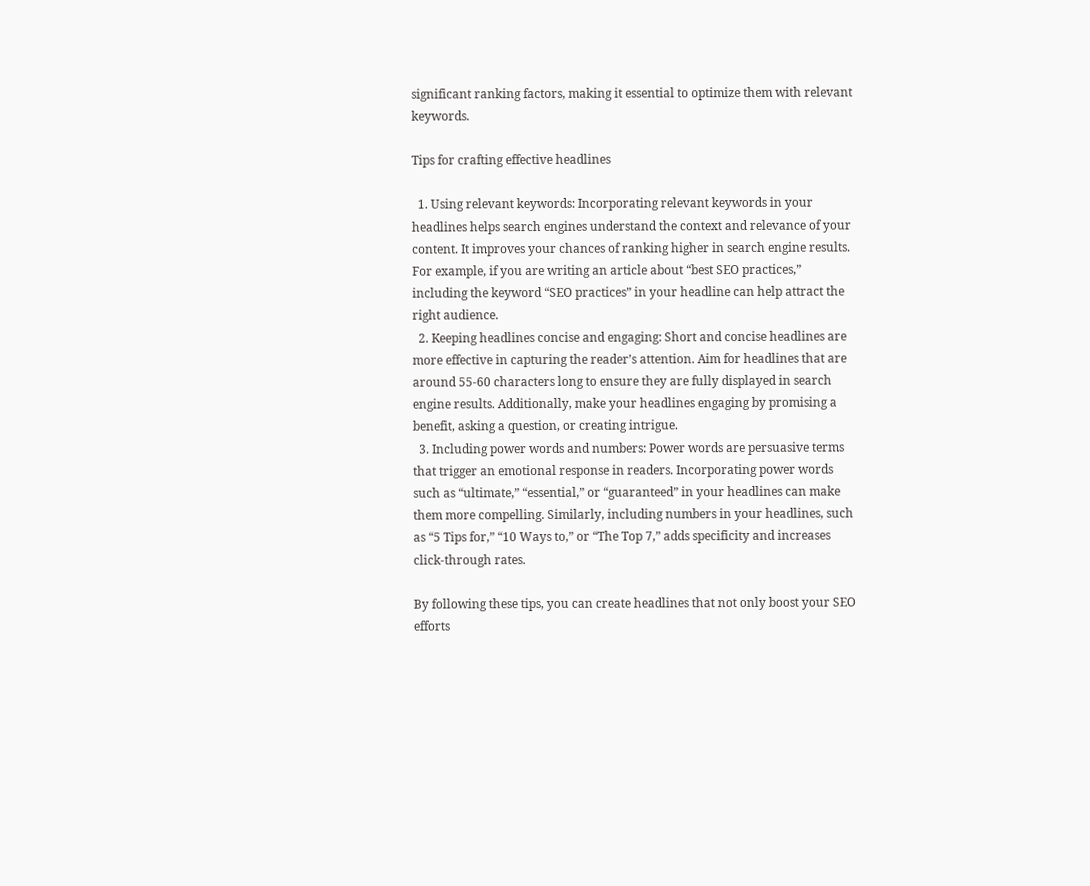significant ranking factors, making it essential to optimize them with relevant keywords.

Tips for crafting effective headlines

  1. Using relevant keywords: Incorporating relevant keywords in your headlines helps search engines understand the context and relevance of your content. It improves your chances of ranking higher in search engine results. For example, if you are writing an article about “best SEO practices,” including the keyword “SEO practices” in your headline can help attract the right audience.
  2. Keeping headlines concise and engaging: Short and concise headlines are more effective in capturing the reader’s attention. Aim for headlines that are around 55-60 characters long to ensure they are fully displayed in search engine results. Additionally, make your headlines engaging by promising a benefit, asking a question, or creating intrigue.
  3. Including power words and numbers: Power words are persuasive terms that trigger an emotional response in readers. Incorporating power words such as “ultimate,” “essential,” or “guaranteed” in your headlines can make them more compelling. Similarly, including numbers in your headlines, such as “5 Tips for,” “10 Ways to,” or “The Top 7,” adds specificity and increases click-through rates.

By following these tips, you can create headlines that not only boost your SEO efforts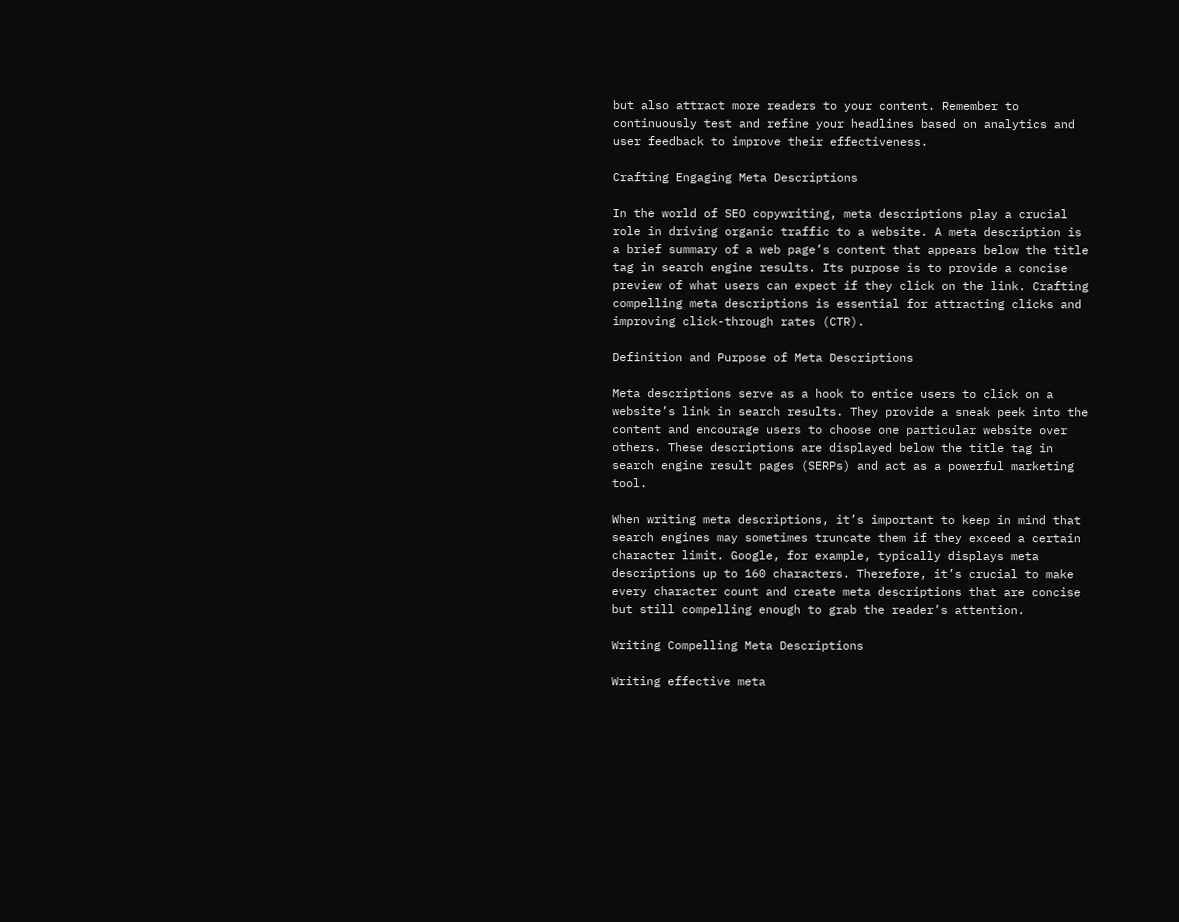but also attract more readers to your content. Remember to continuously test and refine your headlines based on analytics and user feedback to improve their effectiveness.

Crafting Engaging Meta Descriptions

In the world of SEO copywriting, meta descriptions play a crucial role in driving organic traffic to a website. A meta description is a brief summary of a web page’s content that appears below the title tag in search engine results. Its purpose is to provide a concise preview of what users can expect if they click on the link. Crafting compelling meta descriptions is essential for attracting clicks and improving click-through rates (CTR).

Definition and Purpose of Meta Descriptions

Meta descriptions serve as a hook to entice users to click on a website’s link in search results. They provide a sneak peek into the content and encourage users to choose one particular website over others. These descriptions are displayed below the title tag in search engine result pages (SERPs) and act as a powerful marketing tool.

When writing meta descriptions, it’s important to keep in mind that search engines may sometimes truncate them if they exceed a certain character limit. Google, for example, typically displays meta descriptions up to 160 characters. Therefore, it’s crucial to make every character count and create meta descriptions that are concise but still compelling enough to grab the reader’s attention.

Writing Compelling Meta Descriptions

Writing effective meta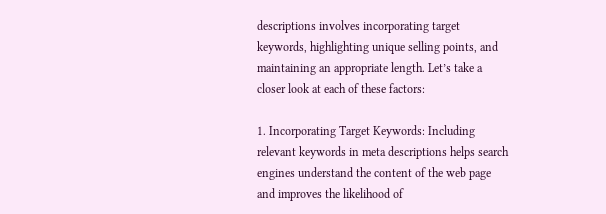descriptions involves incorporating target keywords, highlighting unique selling points, and maintaining an appropriate length. Let’s take a closer look at each of these factors:

1. Incorporating Target Keywords: Including relevant keywords in meta descriptions helps search engines understand the content of the web page and improves the likelihood of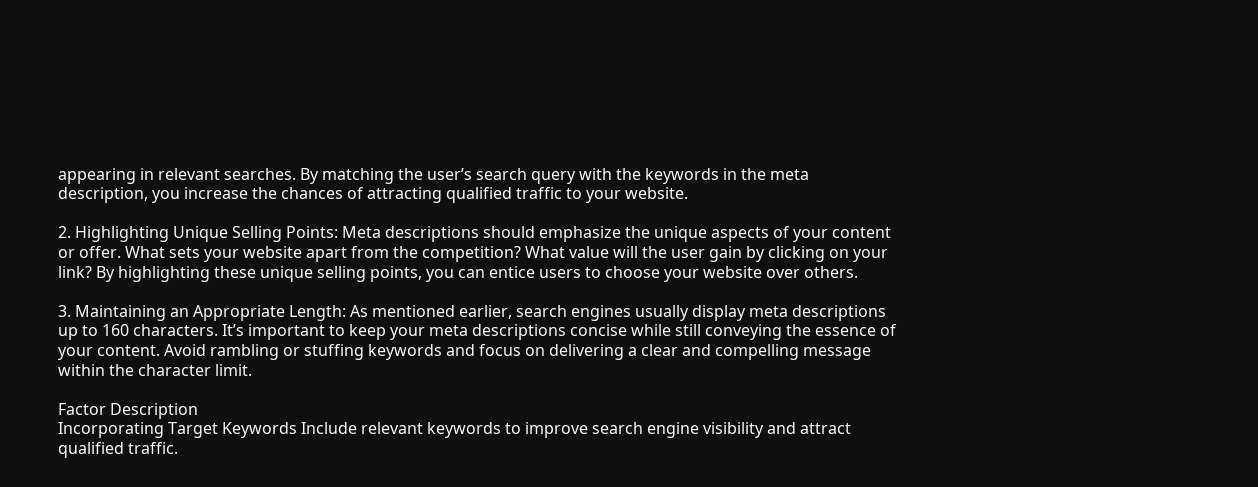appearing in relevant searches. By matching the user’s search query with the keywords in the meta description, you increase the chances of attracting qualified traffic to your website.

2. Highlighting Unique Selling Points: Meta descriptions should emphasize the unique aspects of your content or offer. What sets your website apart from the competition? What value will the user gain by clicking on your link? By highlighting these unique selling points, you can entice users to choose your website over others.

3. Maintaining an Appropriate Length: As mentioned earlier, search engines usually display meta descriptions up to 160 characters. It’s important to keep your meta descriptions concise while still conveying the essence of your content. Avoid rambling or stuffing keywords and focus on delivering a clear and compelling message within the character limit.

Factor Description
Incorporating Target Keywords Include relevant keywords to improve search engine visibility and attract qualified traffic.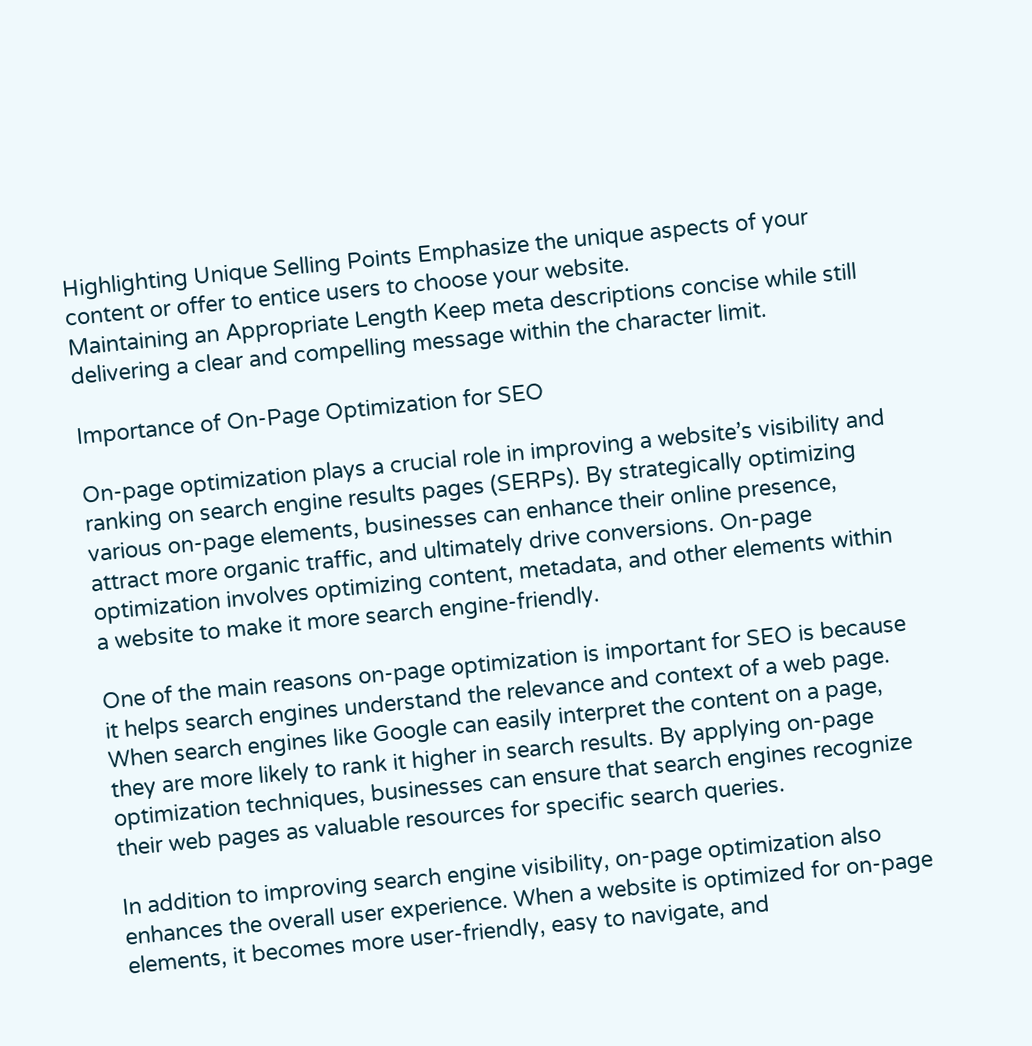Highlighting Unique Selling Points Emphasize the unique aspects of your content or offer to entice users to choose your website.
Maintaining an Appropriate Length Keep meta descriptions concise while still delivering a clear and compelling message within the character limit.

Importance of On-Page Optimization for SEO

On-page optimization plays a crucial role in improving a website’s visibility and ranking on search engine results pages (SERPs). By strategically optimizing various on-page elements, businesses can enhance their online presence, attract more organic traffic, and ultimately drive conversions. On-page optimization involves optimizing content, metadata, and other elements within a website to make it more search engine-friendly.

One of the main reasons on-page optimization is important for SEO is because it helps search engines understand the relevance and context of a web page. When search engines like Google can easily interpret the content on a page, they are more likely to rank it higher in search results. By applying on-page optimization techniques, businesses can ensure that search engines recognize their web pages as valuable resources for specific search queries.

In addition to improving search engine visibility, on-page optimization also enhances the overall user experience. When a website is optimized for on-page elements, it becomes more user-friendly, easy to navigate, and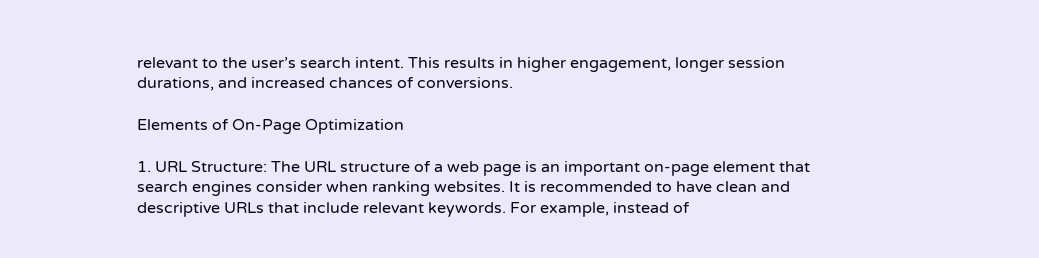relevant to the user’s search intent. This results in higher engagement, longer session durations, and increased chances of conversions.

Elements of On-Page Optimization

1. URL Structure: The URL structure of a web page is an important on-page element that search engines consider when ranking websites. It is recommended to have clean and descriptive URLs that include relevant keywords. For example, instead of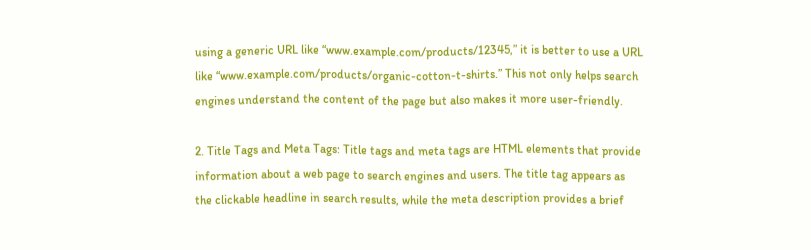using a generic URL like “www.example.com/products/12345,” it is better to use a URL like “www.example.com/products/organic-cotton-t-shirts.” This not only helps search engines understand the content of the page but also makes it more user-friendly.

2. Title Tags and Meta Tags: Title tags and meta tags are HTML elements that provide information about a web page to search engines and users. The title tag appears as the clickable headline in search results, while the meta description provides a brief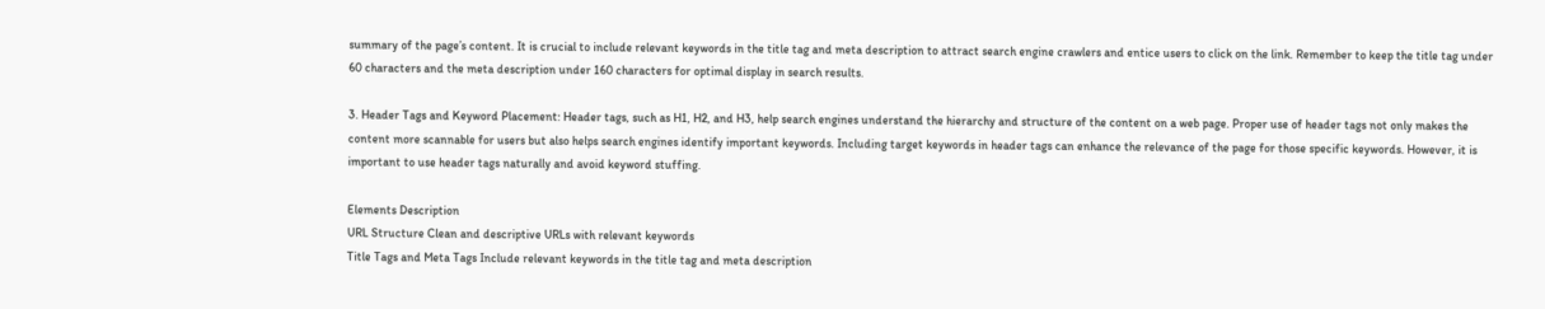summary of the page’s content. It is crucial to include relevant keywords in the title tag and meta description to attract search engine crawlers and entice users to click on the link. Remember to keep the title tag under 60 characters and the meta description under 160 characters for optimal display in search results.

3. Header Tags and Keyword Placement: Header tags, such as H1, H2, and H3, help search engines understand the hierarchy and structure of the content on a web page. Proper use of header tags not only makes the content more scannable for users but also helps search engines identify important keywords. Including target keywords in header tags can enhance the relevance of the page for those specific keywords. However, it is important to use header tags naturally and avoid keyword stuffing.

Elements Description
URL Structure Clean and descriptive URLs with relevant keywords
Title Tags and Meta Tags Include relevant keywords in the title tag and meta description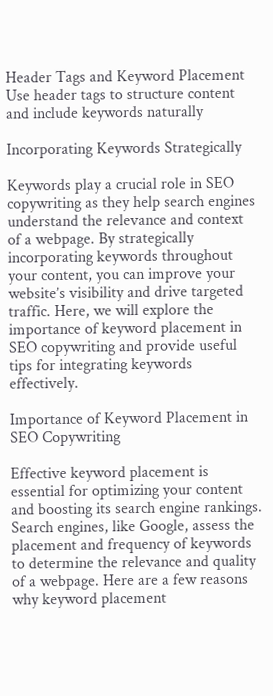Header Tags and Keyword Placement Use header tags to structure content and include keywords naturally

Incorporating Keywords Strategically

Keywords play a crucial role in SEO copywriting as they help search engines understand the relevance and context of a webpage. By strategically incorporating keywords throughout your content, you can improve your website’s visibility and drive targeted traffic. Here, we will explore the importance of keyword placement in SEO copywriting and provide useful tips for integrating keywords effectively.

Importance of Keyword Placement in SEO Copywriting

Effective keyword placement is essential for optimizing your content and boosting its search engine rankings. Search engines, like Google, assess the placement and frequency of keywords to determine the relevance and quality of a webpage. Here are a few reasons why keyword placement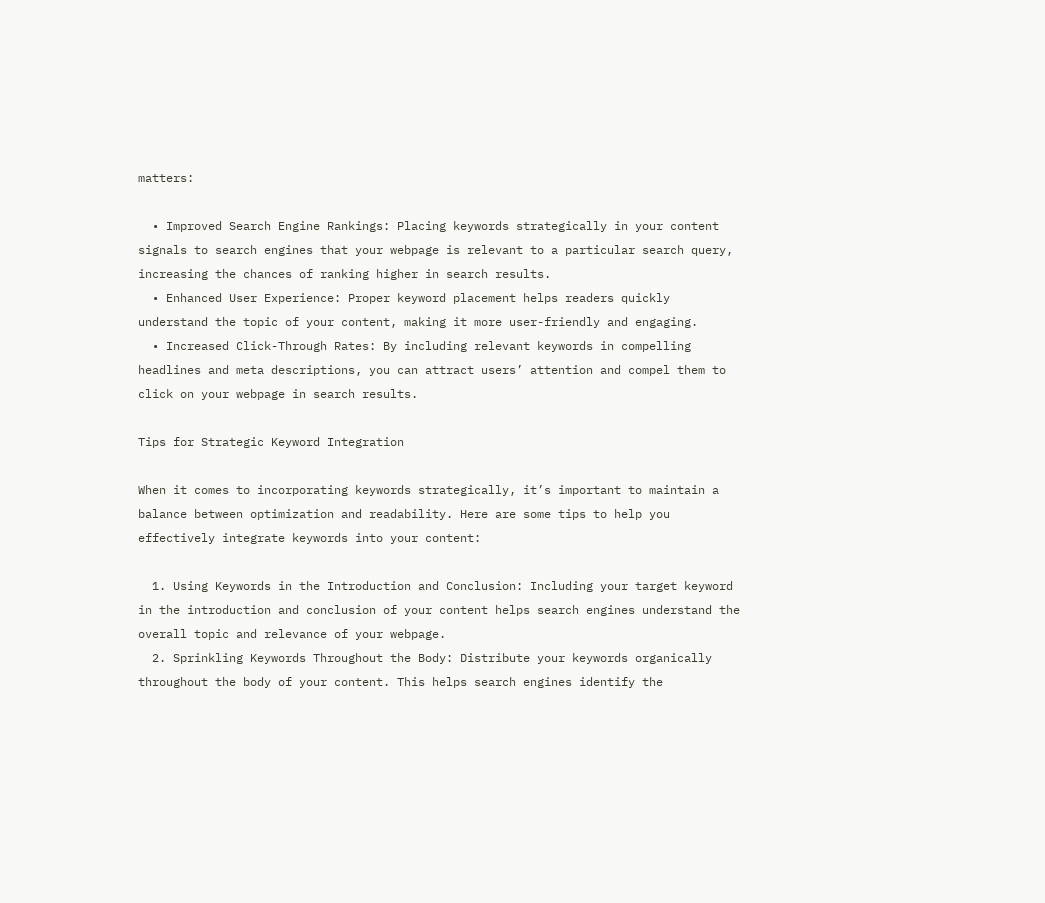matters:

  • Improved Search Engine Rankings: Placing keywords strategically in your content signals to search engines that your webpage is relevant to a particular search query, increasing the chances of ranking higher in search results.
  • Enhanced User Experience: Proper keyword placement helps readers quickly understand the topic of your content, making it more user-friendly and engaging.
  • Increased Click-Through Rates: By including relevant keywords in compelling headlines and meta descriptions, you can attract users’ attention and compel them to click on your webpage in search results.

Tips for Strategic Keyword Integration

When it comes to incorporating keywords strategically, it’s important to maintain a balance between optimization and readability. Here are some tips to help you effectively integrate keywords into your content:

  1. Using Keywords in the Introduction and Conclusion: Including your target keyword in the introduction and conclusion of your content helps search engines understand the overall topic and relevance of your webpage.
  2. Sprinkling Keywords Throughout the Body: Distribute your keywords organically throughout the body of your content. This helps search engines identify the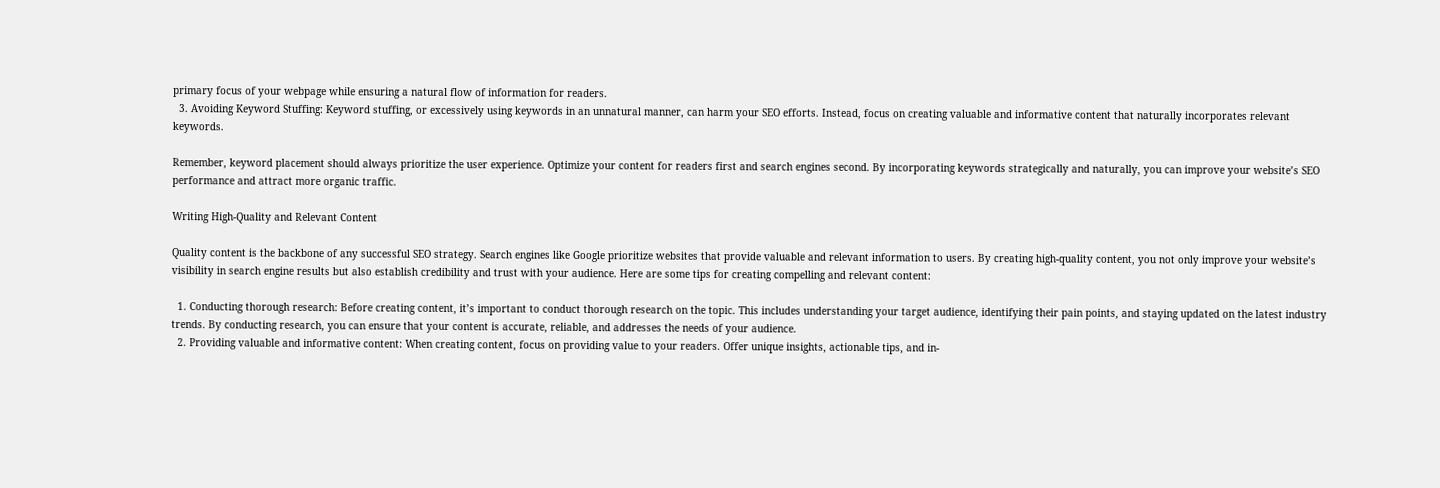primary focus of your webpage while ensuring a natural flow of information for readers.
  3. Avoiding Keyword Stuffing: Keyword stuffing, or excessively using keywords in an unnatural manner, can harm your SEO efforts. Instead, focus on creating valuable and informative content that naturally incorporates relevant keywords.

Remember, keyword placement should always prioritize the user experience. Optimize your content for readers first and search engines second. By incorporating keywords strategically and naturally, you can improve your website’s SEO performance and attract more organic traffic.

Writing High-Quality and Relevant Content

Quality content is the backbone of any successful SEO strategy. Search engines like Google prioritize websites that provide valuable and relevant information to users. By creating high-quality content, you not only improve your website’s visibility in search engine results but also establish credibility and trust with your audience. Here are some tips for creating compelling and relevant content:

  1. Conducting thorough research: Before creating content, it’s important to conduct thorough research on the topic. This includes understanding your target audience, identifying their pain points, and staying updated on the latest industry trends. By conducting research, you can ensure that your content is accurate, reliable, and addresses the needs of your audience.
  2. Providing valuable and informative content: When creating content, focus on providing value to your readers. Offer unique insights, actionable tips, and in-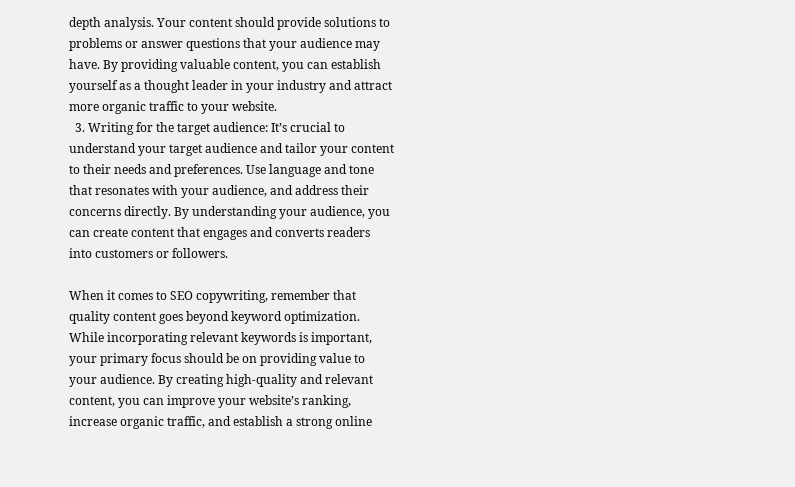depth analysis. Your content should provide solutions to problems or answer questions that your audience may have. By providing valuable content, you can establish yourself as a thought leader in your industry and attract more organic traffic to your website.
  3. Writing for the target audience: It’s crucial to understand your target audience and tailor your content to their needs and preferences. Use language and tone that resonates with your audience, and address their concerns directly. By understanding your audience, you can create content that engages and converts readers into customers or followers.

When it comes to SEO copywriting, remember that quality content goes beyond keyword optimization. While incorporating relevant keywords is important, your primary focus should be on providing value to your audience. By creating high-quality and relevant content, you can improve your website’s ranking, increase organic traffic, and establish a strong online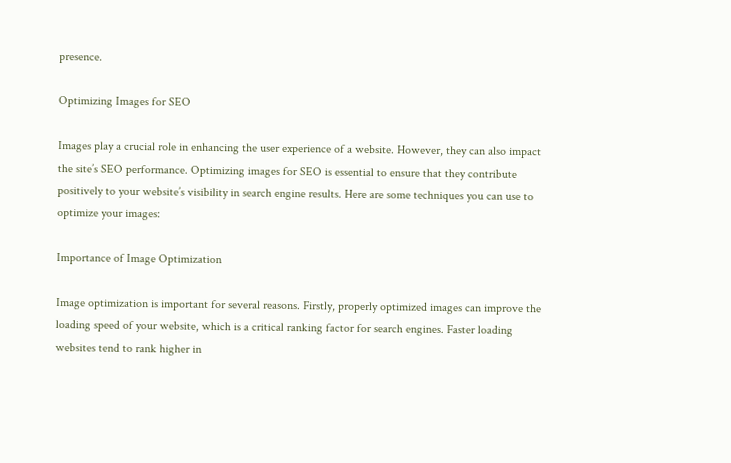presence.

Optimizing Images for SEO

Images play a crucial role in enhancing the user experience of a website. However, they can also impact the site’s SEO performance. Optimizing images for SEO is essential to ensure that they contribute positively to your website’s visibility in search engine results. Here are some techniques you can use to optimize your images:

Importance of Image Optimization

Image optimization is important for several reasons. Firstly, properly optimized images can improve the loading speed of your website, which is a critical ranking factor for search engines. Faster loading websites tend to rank higher in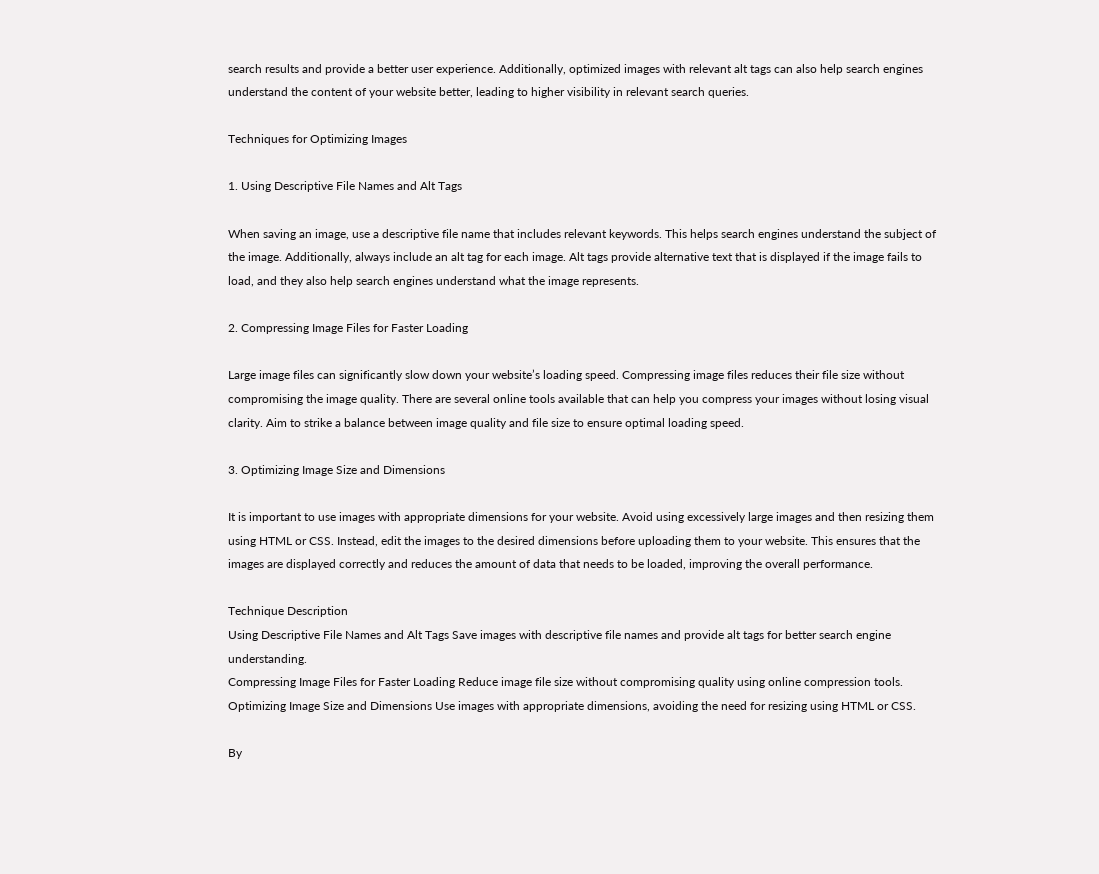search results and provide a better user experience. Additionally, optimized images with relevant alt tags can also help search engines understand the content of your website better, leading to higher visibility in relevant search queries.

Techniques for Optimizing Images

1. Using Descriptive File Names and Alt Tags

When saving an image, use a descriptive file name that includes relevant keywords. This helps search engines understand the subject of the image. Additionally, always include an alt tag for each image. Alt tags provide alternative text that is displayed if the image fails to load, and they also help search engines understand what the image represents.

2. Compressing Image Files for Faster Loading

Large image files can significantly slow down your website’s loading speed. Compressing image files reduces their file size without compromising the image quality. There are several online tools available that can help you compress your images without losing visual clarity. Aim to strike a balance between image quality and file size to ensure optimal loading speed.

3. Optimizing Image Size and Dimensions

It is important to use images with appropriate dimensions for your website. Avoid using excessively large images and then resizing them using HTML or CSS. Instead, edit the images to the desired dimensions before uploading them to your website. This ensures that the images are displayed correctly and reduces the amount of data that needs to be loaded, improving the overall performance.

Technique Description
Using Descriptive File Names and Alt Tags Save images with descriptive file names and provide alt tags for better search engine understanding.
Compressing Image Files for Faster Loading Reduce image file size without compromising quality using online compression tools.
Optimizing Image Size and Dimensions Use images with appropriate dimensions, avoiding the need for resizing using HTML or CSS.

By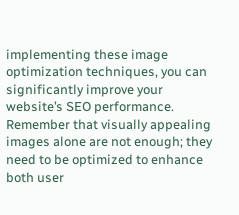implementing these image optimization techniques, you can significantly improve your website’s SEO performance. Remember that visually appealing images alone are not enough; they need to be optimized to enhance both user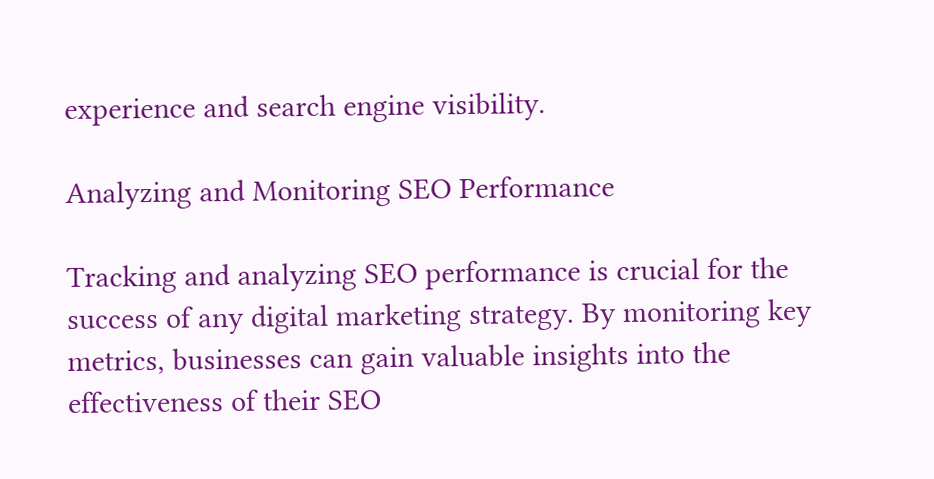experience and search engine visibility.

Analyzing and Monitoring SEO Performance

Tracking and analyzing SEO performance is crucial for the success of any digital marketing strategy. By monitoring key metrics, businesses can gain valuable insights into the effectiveness of their SEO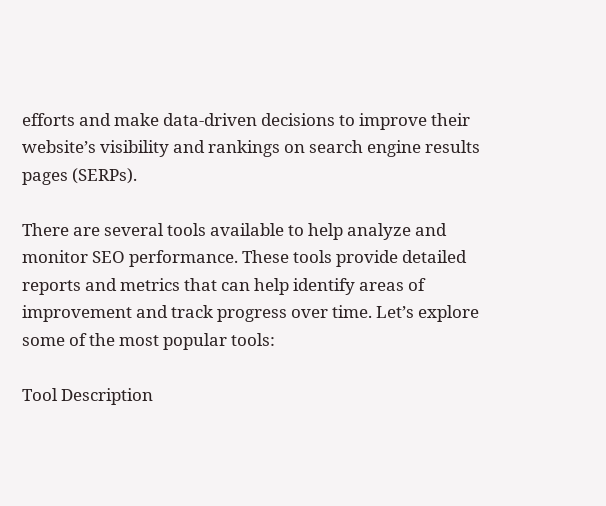efforts and make data-driven decisions to improve their website’s visibility and rankings on search engine results pages (SERPs).

There are several tools available to help analyze and monitor SEO performance. These tools provide detailed reports and metrics that can help identify areas of improvement and track progress over time. Let’s explore some of the most popular tools:

Tool Description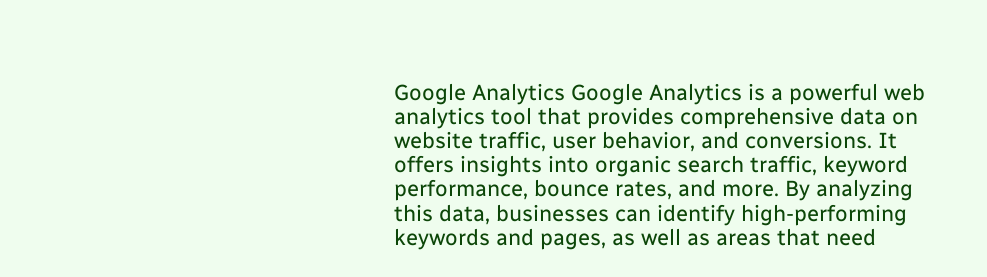Google Analytics Google Analytics is a powerful web analytics tool that provides comprehensive data on website traffic, user behavior, and conversions. It offers insights into organic search traffic, keyword performance, bounce rates, and more. By analyzing this data, businesses can identify high-performing keywords and pages, as well as areas that need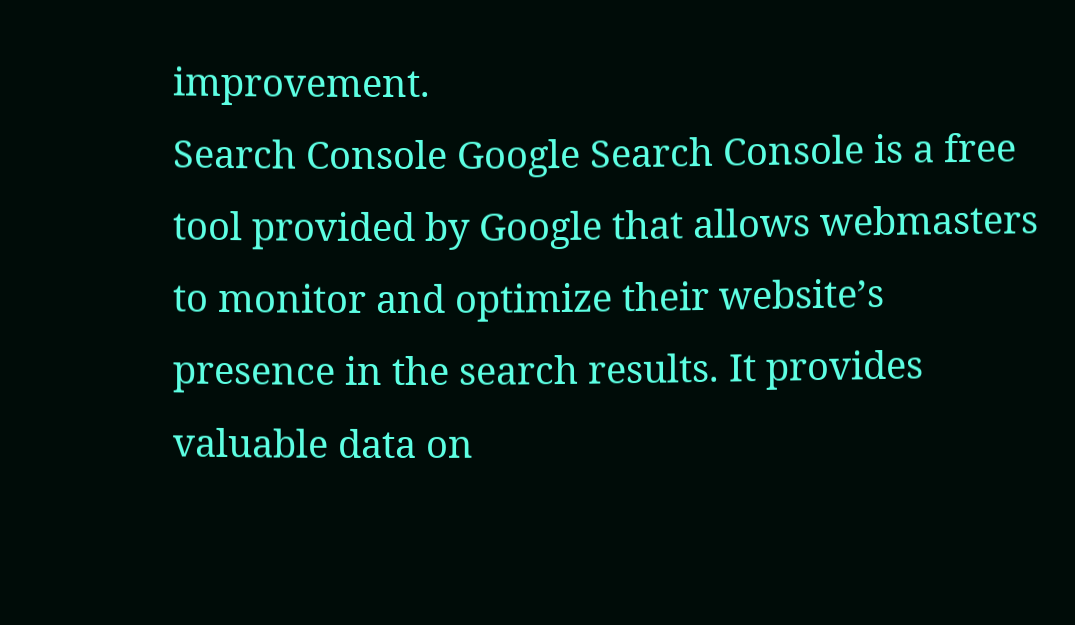improvement.
Search Console Google Search Console is a free tool provided by Google that allows webmasters to monitor and optimize their website’s presence in the search results. It provides valuable data on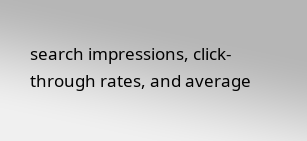search impressions, click-through rates, and average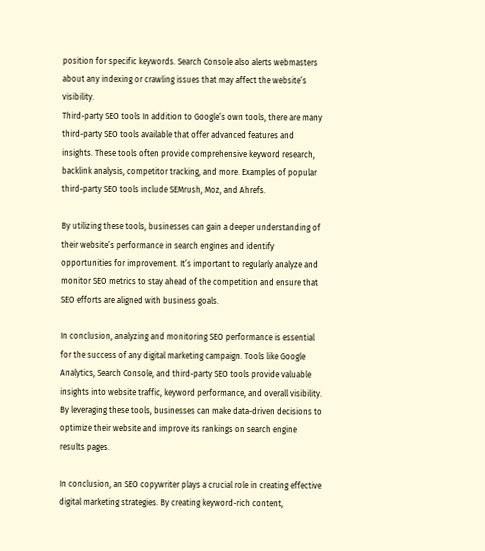position for specific keywords. Search Console also alerts webmasters about any indexing or crawling issues that may affect the website’s visibility.
Third-party SEO tools In addition to Google’s own tools, there are many third-party SEO tools available that offer advanced features and insights. These tools often provide comprehensive keyword research, backlink analysis, competitor tracking, and more. Examples of popular third-party SEO tools include SEMrush, Moz, and Ahrefs.

By utilizing these tools, businesses can gain a deeper understanding of their website’s performance in search engines and identify opportunities for improvement. It’s important to regularly analyze and monitor SEO metrics to stay ahead of the competition and ensure that SEO efforts are aligned with business goals.

In conclusion, analyzing and monitoring SEO performance is essential for the success of any digital marketing campaign. Tools like Google Analytics, Search Console, and third-party SEO tools provide valuable insights into website traffic, keyword performance, and overall visibility. By leveraging these tools, businesses can make data-driven decisions to optimize their website and improve its rankings on search engine results pages.

In conclusion, an SEO copywriter plays a crucial role in creating effective digital marketing strategies. By creating keyword-rich content,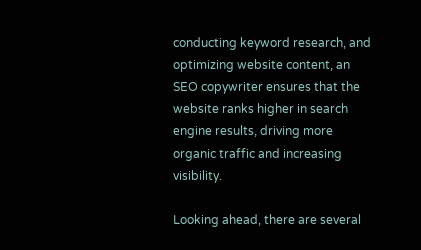conducting keyword research, and optimizing website content, an SEO copywriter ensures that the website ranks higher in search engine results, driving more organic traffic and increasing visibility.

Looking ahead, there are several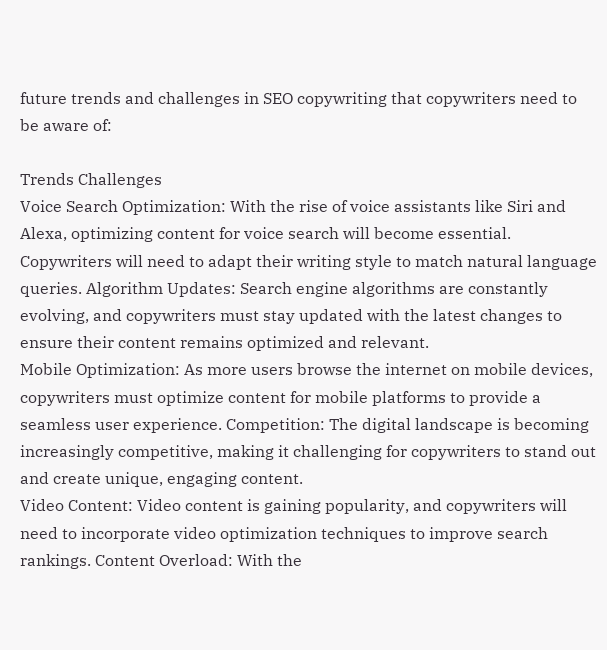future trends and challenges in SEO copywriting that copywriters need to be aware of:

Trends Challenges
Voice Search Optimization: With the rise of voice assistants like Siri and Alexa, optimizing content for voice search will become essential. Copywriters will need to adapt their writing style to match natural language queries. Algorithm Updates: Search engine algorithms are constantly evolving, and copywriters must stay updated with the latest changes to ensure their content remains optimized and relevant.
Mobile Optimization: As more users browse the internet on mobile devices, copywriters must optimize content for mobile platforms to provide a seamless user experience. Competition: The digital landscape is becoming increasingly competitive, making it challenging for copywriters to stand out and create unique, engaging content.
Video Content: Video content is gaining popularity, and copywriters will need to incorporate video optimization techniques to improve search rankings. Content Overload: With the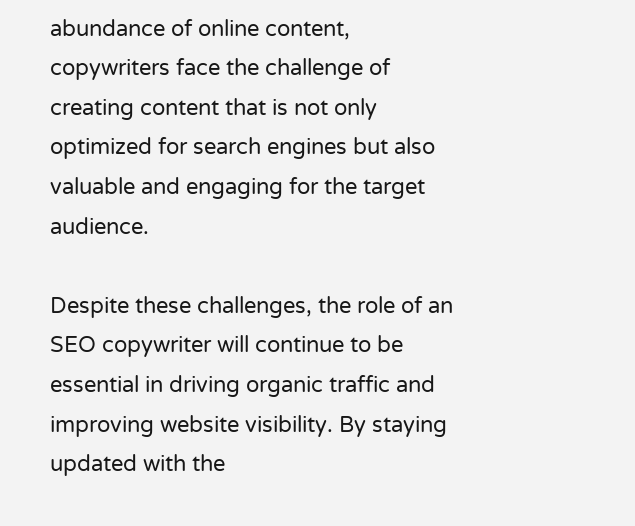abundance of online content, copywriters face the challenge of creating content that is not only optimized for search engines but also valuable and engaging for the target audience.

Despite these challenges, the role of an SEO copywriter will continue to be essential in driving organic traffic and improving website visibility. By staying updated with the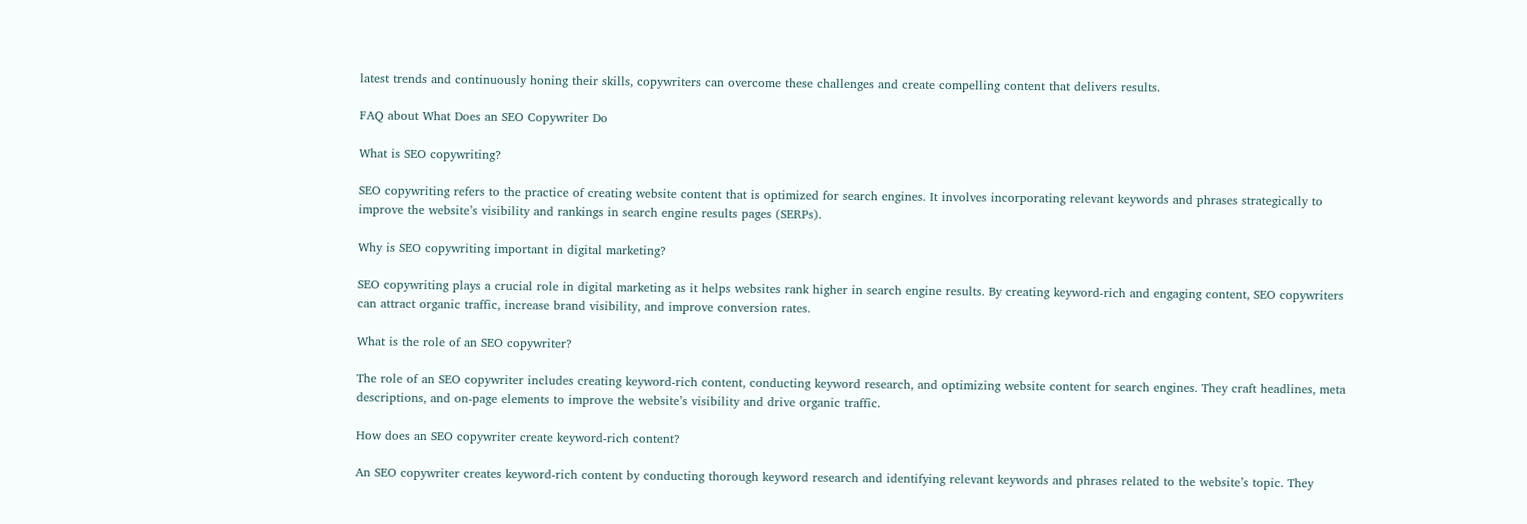latest trends and continuously honing their skills, copywriters can overcome these challenges and create compelling content that delivers results.

FAQ about What Does an SEO Copywriter Do

What is SEO copywriting?

SEO copywriting refers to the practice of creating website content that is optimized for search engines. It involves incorporating relevant keywords and phrases strategically to improve the website’s visibility and rankings in search engine results pages (SERPs).

Why is SEO copywriting important in digital marketing?

SEO copywriting plays a crucial role in digital marketing as it helps websites rank higher in search engine results. By creating keyword-rich and engaging content, SEO copywriters can attract organic traffic, increase brand visibility, and improve conversion rates.

What is the role of an SEO copywriter?

The role of an SEO copywriter includes creating keyword-rich content, conducting keyword research, and optimizing website content for search engines. They craft headlines, meta descriptions, and on-page elements to improve the website’s visibility and drive organic traffic.

How does an SEO copywriter create keyword-rich content?

An SEO copywriter creates keyword-rich content by conducting thorough keyword research and identifying relevant keywords and phrases related to the website’s topic. They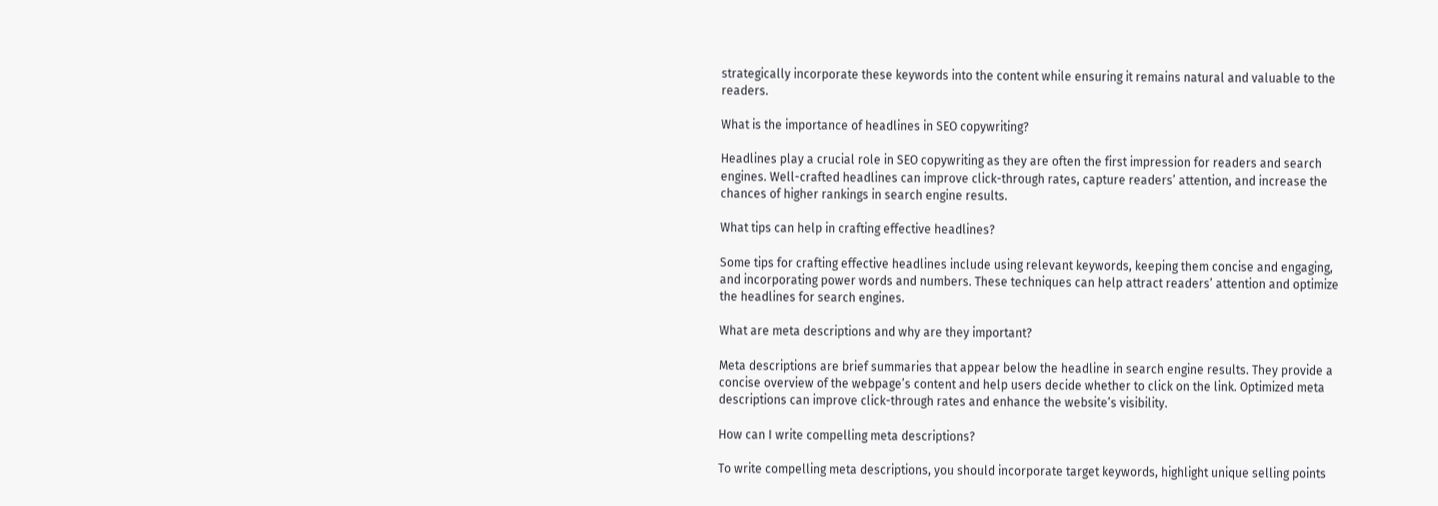strategically incorporate these keywords into the content while ensuring it remains natural and valuable to the readers.

What is the importance of headlines in SEO copywriting?

Headlines play a crucial role in SEO copywriting as they are often the first impression for readers and search engines. Well-crafted headlines can improve click-through rates, capture readers’ attention, and increase the chances of higher rankings in search engine results.

What tips can help in crafting effective headlines?

Some tips for crafting effective headlines include using relevant keywords, keeping them concise and engaging, and incorporating power words and numbers. These techniques can help attract readers’ attention and optimize the headlines for search engines.

What are meta descriptions and why are they important?

Meta descriptions are brief summaries that appear below the headline in search engine results. They provide a concise overview of the webpage’s content and help users decide whether to click on the link. Optimized meta descriptions can improve click-through rates and enhance the website’s visibility.

How can I write compelling meta descriptions?

To write compelling meta descriptions, you should incorporate target keywords, highlight unique selling points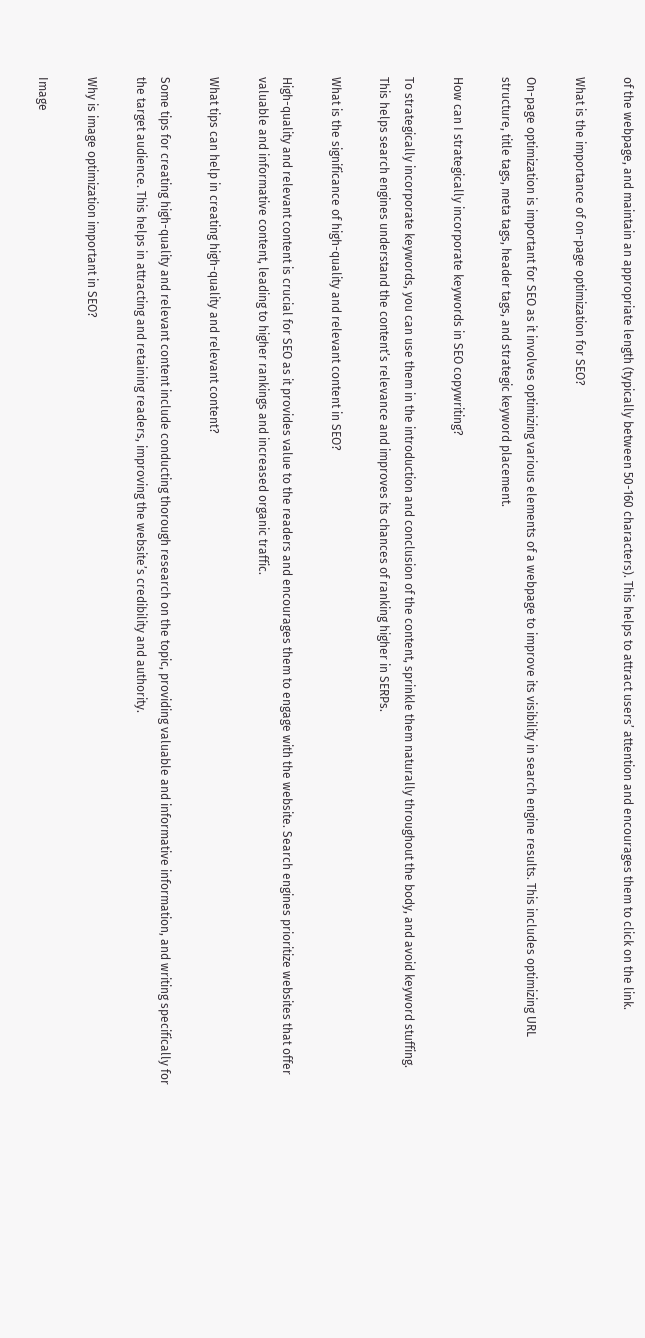of the webpage, and maintain an appropriate length (typically between 50-160 characters). This helps to attract users’ attention and encourages them to click on the link.

What is the importance of on-page optimization for SEO?

On-page optimization is important for SEO as it involves optimizing various elements of a webpage to improve its visibility in search engine results. This includes optimizing URL structure, title tags, meta tags, header tags, and strategic keyword placement.

How can I strategically incorporate keywords in SEO copywriting?

To strategically incorporate keywords, you can use them in the introduction and conclusion of the content, sprinkle them naturally throughout the body, and avoid keyword stuffing. This helps search engines understand the content’s relevance and improves its chances of ranking higher in SERPs.

What is the significance of high-quality and relevant content in SEO?

High-quality and relevant content is crucial for SEO as it provides value to the readers and encourages them to engage with the website. Search engines prioritize websites that offer valuable and informative content, leading to higher rankings and increased organic traffic.

What tips can help in creating high-quality and relevant content?

Some tips for creating high-quality and relevant content include conducting thorough research on the topic, providing valuable and informative information, and writing specifically for the target audience. This helps in attracting and retaining readers, improving the website’s credibility and authority.

Why is image optimization important in SEO?

Image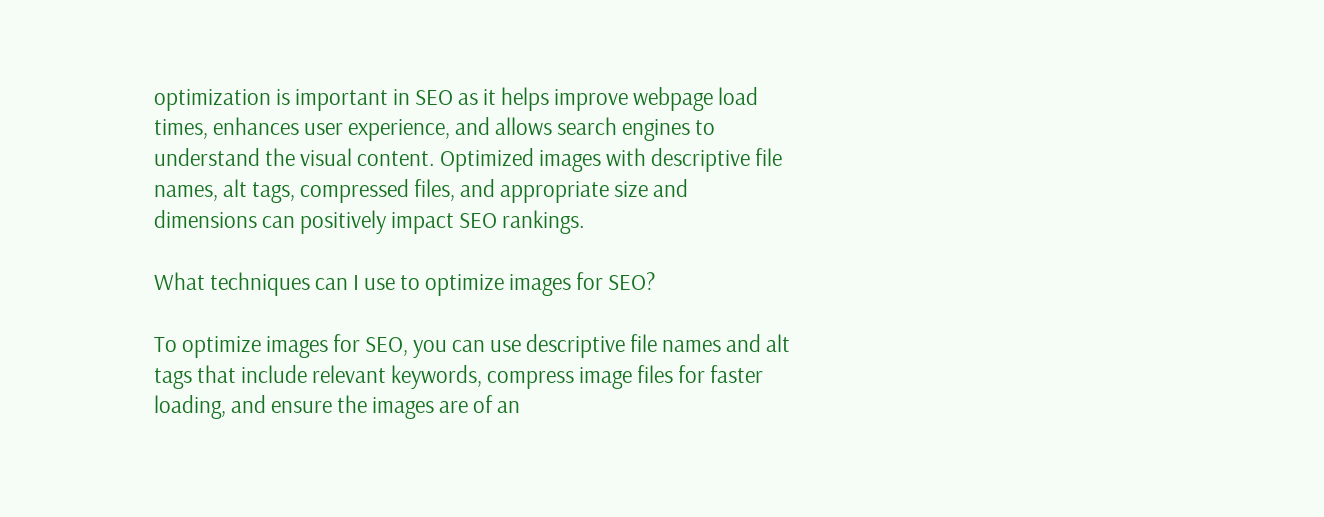optimization is important in SEO as it helps improve webpage load times, enhances user experience, and allows search engines to understand the visual content. Optimized images with descriptive file names, alt tags, compressed files, and appropriate size and dimensions can positively impact SEO rankings.

What techniques can I use to optimize images for SEO?

To optimize images for SEO, you can use descriptive file names and alt tags that include relevant keywords, compress image files for faster loading, and ensure the images are of an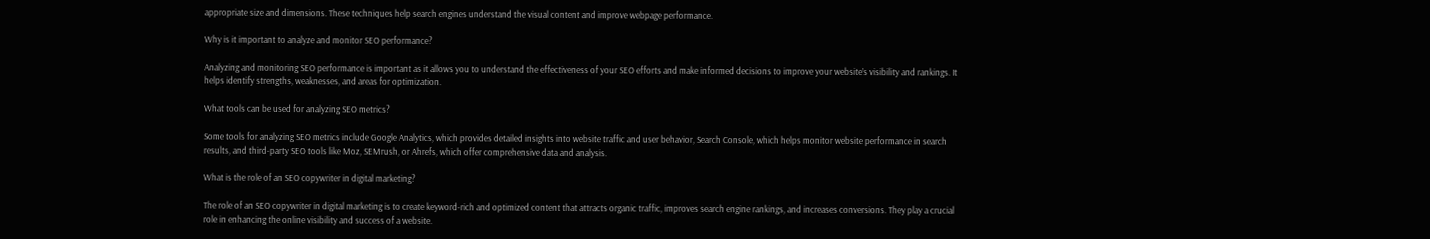appropriate size and dimensions. These techniques help search engines understand the visual content and improve webpage performance.

Why is it important to analyze and monitor SEO performance?

Analyzing and monitoring SEO performance is important as it allows you to understand the effectiveness of your SEO efforts and make informed decisions to improve your website’s visibility and rankings. It helps identify strengths, weaknesses, and areas for optimization.

What tools can be used for analyzing SEO metrics?

Some tools for analyzing SEO metrics include Google Analytics, which provides detailed insights into website traffic and user behavior, Search Console, which helps monitor website performance in search results, and third-party SEO tools like Moz, SEMrush, or Ahrefs, which offer comprehensive data and analysis.

What is the role of an SEO copywriter in digital marketing?

The role of an SEO copywriter in digital marketing is to create keyword-rich and optimized content that attracts organic traffic, improves search engine rankings, and increases conversions. They play a crucial role in enhancing the online visibility and success of a website.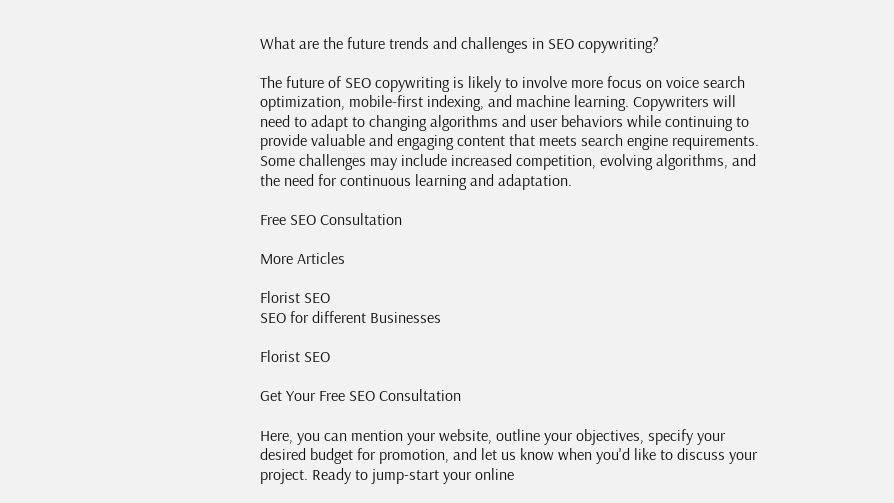What are the future trends and challenges in SEO copywriting?

The future of SEO copywriting is likely to involve more focus on voice search optimization, mobile-first indexing, and machine learning. Copywriters will need to adapt to changing algorithms and user behaviors while continuing to provide valuable and engaging content that meets search engine requirements. Some challenges may include increased competition, evolving algorithms, and the need for continuous learning and adaptation.

Free SEO Consultation

More Articles

Florist SEO
SEO for different Businesses

Florist SEO

Get Your Free SEO Consultation

Here, you can mention your website, outline your objectives, specify your desired budget for promotion, and let us know when you'd like to discuss your project. Ready to jump-start your online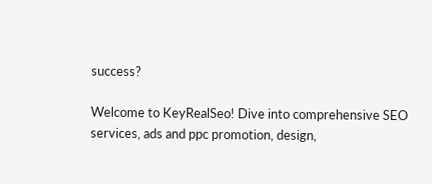success?

Welcome to KeyRealSeo! Dive into comprehensive SEO services, ads and ppc promotion, design,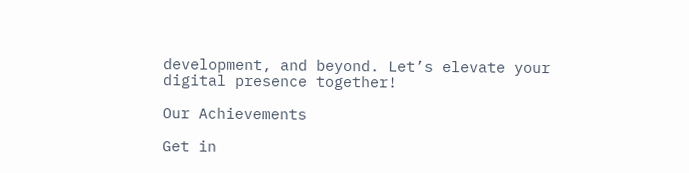development, and beyond. Let’s elevate your digital presence together!

Our Achievements

Get in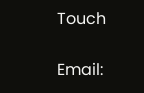Touch

Email: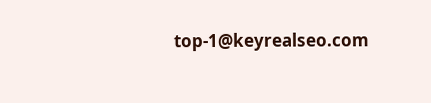top-1@keyrealseo.com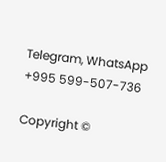Telegram, WhatsApp
+995 599-507-736

Copyright ©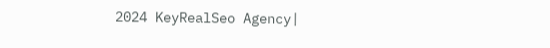2024 KeyRealSeo Agency|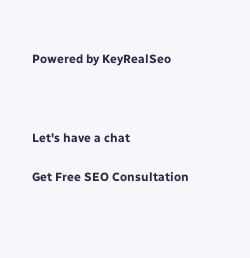Powered by KeyRealSeo



Let's have a chat

Get Free SEO Consultation